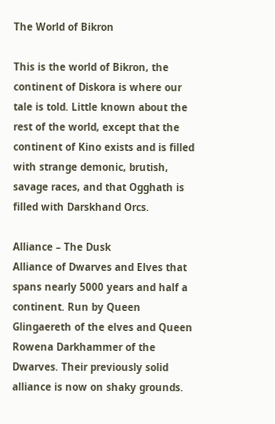The World of Bikron

This is the world of Bikron, the continent of Diskora is where our tale is told. Little known about the rest of the world, except that the continent of Kino exists and is filled with strange demonic, brutish, savage races, and that Ogghath is filled with Darskhand Orcs.

Alliance – The Dusk
Alliance of Dwarves and Elves that spans nearly 5000 years and half a continent. Run by Queen Glingaereth of the elves and Queen Rowena Darkhammer of the Dwarves. Their previously solid alliance is now on shaky grounds.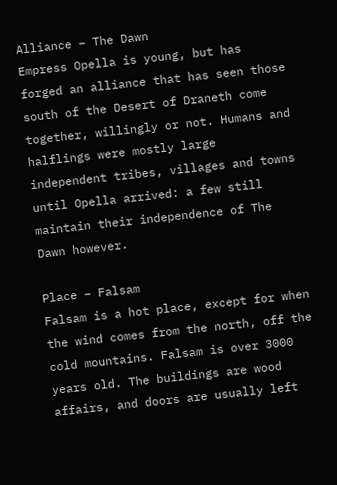Alliance – The Dawn
Empress Opella is young, but has forged an alliance that has seen those south of the Desert of Draneth come together, willingly or not. Humans and halflings were mostly large independent tribes, villages and towns until Opella arrived: a few still maintain their independence of The Dawn however.

Place – Falsam
Falsam is a hot place, except for when the wind comes from the north, off the cold mountains. Falsam is over 3000 years old. The buildings are wood affairs, and doors are usually left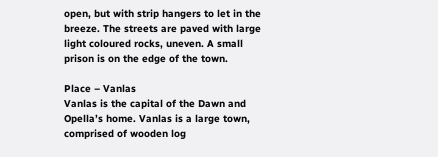open, but with strip hangers to let in the breeze. The streets are paved with large light coloured rocks, uneven. A small prison is on the edge of the town.

Place – Vanlas
Vanlas is the capital of the Dawn and Opella’s home. Vanlas is a large town, comprised of wooden log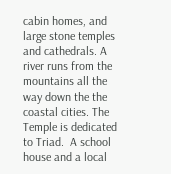cabin homes, and large stone temples and cathedrals. A river runs from the mountains all the way down the the coastal cities. The Temple is dedicated to Triad.  A school house and a local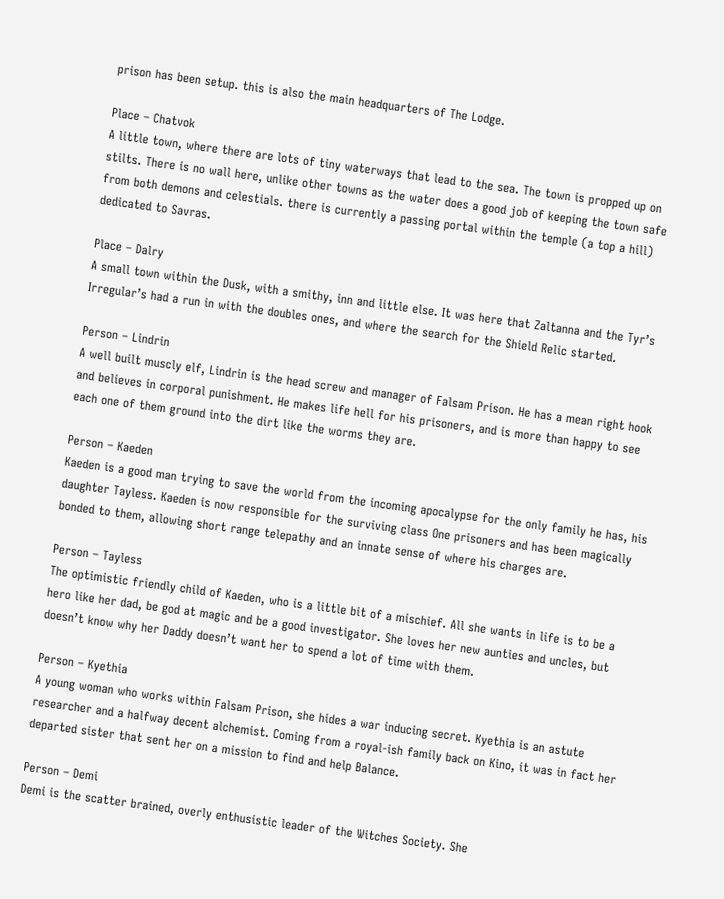prison has been setup. this is also the main headquarters of The Lodge.

Place – Chatvok
A little town, where there are lots of tiny waterways that lead to the sea. The town is propped up on stilts. There is no wall here, unlike other towns as the water does a good job of keeping the town safe from both demons and celestials. there is currently a passing portal within the temple (a top a hill) dedicated to Savras.

Place – Dalry
A small town within the Dusk, with a smithy, inn and little else. It was here that Zaltanna and the Tyr’s Irregular’s had a run in with the doubles ones, and where the search for the Shield Relic started.

Person – Lindrin
A well built muscly elf, Lindrin is the head screw and manager of Falsam Prison. He has a mean right hook and believes in corporal punishment. He makes life hell for his prisoners, and is more than happy to see each one of them ground into the dirt like the worms they are.

Person – Kaeden
Kaeden is a good man trying to save the world from the incoming apocalypse for the only family he has, his daughter Tayless. Kaeden is now responsible for the surviving class One prisoners and has been magically bonded to them, allowing short range telepathy and an innate sense of where his charges are.

Person – Tayless
The optimistic friendly child of Kaeden, who is a little bit of a mischief. All she wants in life is to be a hero like her dad, be god at magic and be a good investigator. She loves her new aunties and uncles, but doesn’t know why her Daddy doesn’t want her to spend a lot of time with them.

Person – Kyethia
A young woman who works within Falsam Prison, she hides a war inducing secret. Kyethia is an astute researcher and a halfway decent alchemist. Coming from a royal-ish family back on Kino, it was in fact her departed sister that sent her on a mission to find and help Balance.

Person – Demi
Demi is the scatter brained, overly enthusistic leader of the Witches Society. She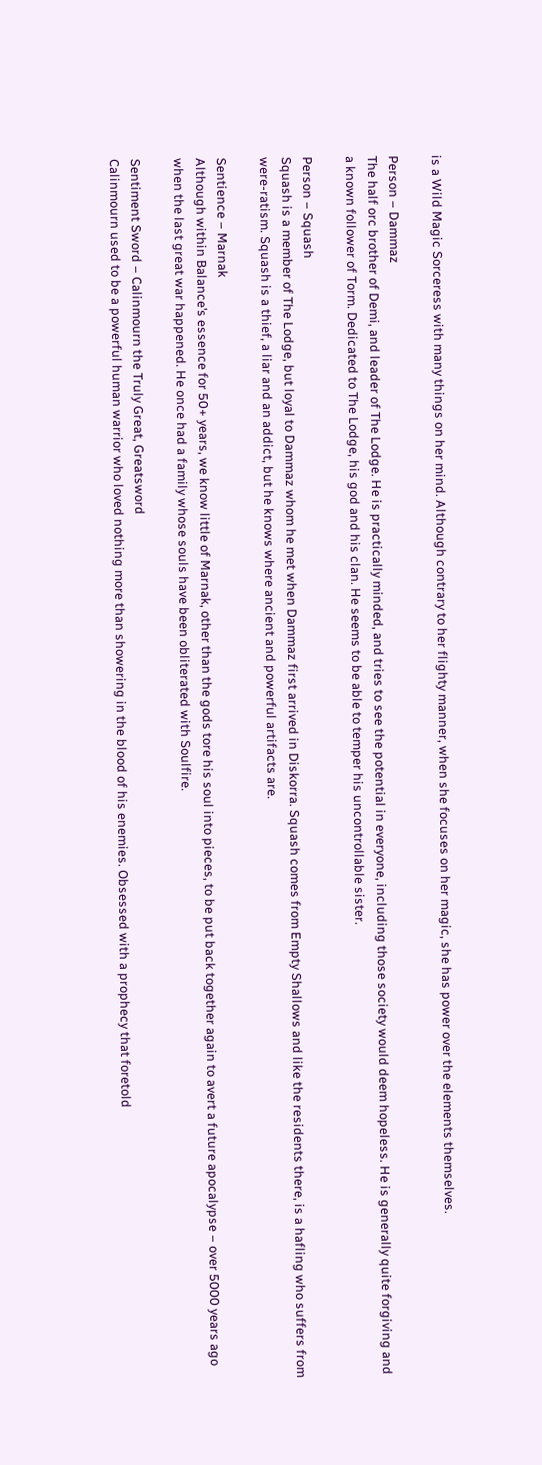is a Wild Magic Sorceress with many things on her mind. Although contrary to her flighty manner, when she focuses on her magic, she has power over the elements themselves.

Person – Dammaz
The half orc brother of Demi, and leader of The Lodge. He is practically minded, and tries to see the potential in everyone, including those society would deem hopeless. He is generally quite forgiving and a known follower of Torm. Dedicated to The Lodge, his god and his clan. He seems to be able to temper his uncontrollable sister.

Person – Squash
Squash is a member of The Lodge, but loyal to Dammaz whom he met when Dammaz first arrived in Diskorra. Squash comes from Empty Shallows and like the residents there, is a hafling who suffers from were-ratism. Squash is a thief, a liar and an addict, but he knows where ancient and powerful artifacts are.

Sentience – Marnak
Although within Balance’s essence for 50+ years, we know little of Marnak, other than the gods tore his soul into pieces, to be put back together again to avert a future apocalypse – over 5000 years ago when the last great war happened. He once had a family whose souls have been obliterated with Soulfire.

Sentiment Sword – Calinmourn the Truly Great, Greatsword
Calinmourn used to be a powerful human warrior who loved nothing more than showering in the blood of his enemies. Obsessed with a prophecy that foretold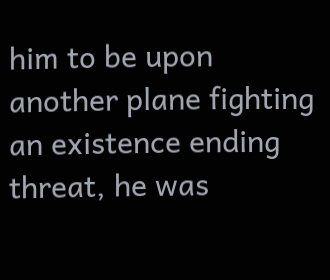him to be upon another plane fighting an existence ending threat, he was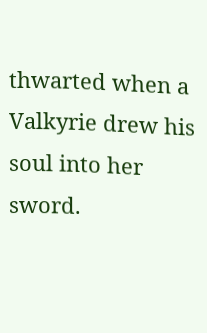thwarted when a Valkyrie drew his soul into her sword.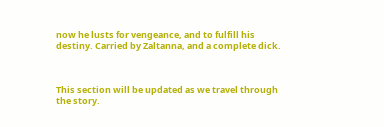now he lusts for vengeance, and to fulfill his destiny. Carried by Zaltanna, and a complete dick.



This section will be updated as we travel through the story.